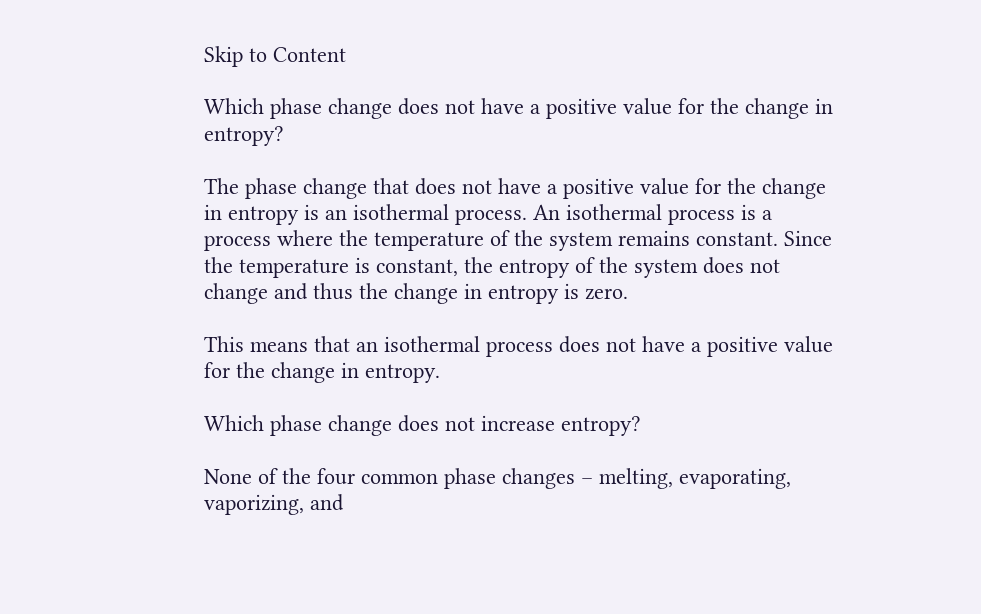Skip to Content

Which phase change does not have a positive value for the change in entropy?

The phase change that does not have a positive value for the change in entropy is an isothermal process. An isothermal process is a process where the temperature of the system remains constant. Since the temperature is constant, the entropy of the system does not change and thus the change in entropy is zero.

This means that an isothermal process does not have a positive value for the change in entropy.

Which phase change does not increase entropy?

None of the four common phase changes – melting, evaporating, vaporizing, and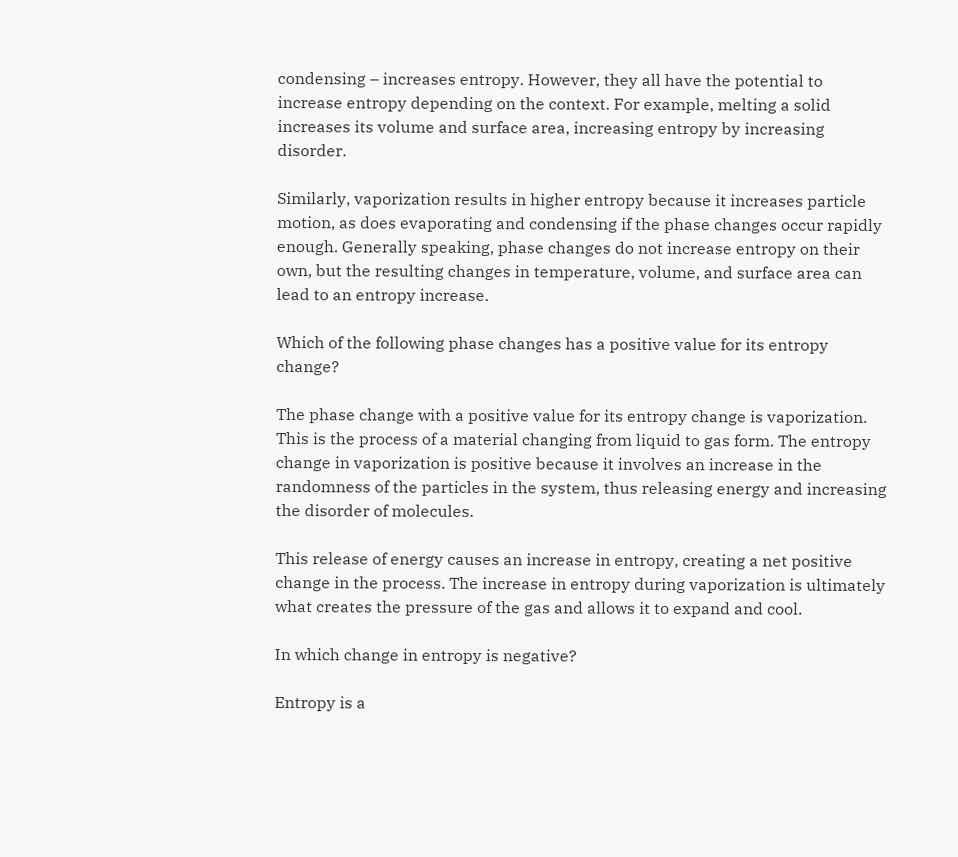condensing – increases entropy. However, they all have the potential to increase entropy depending on the context. For example, melting a solid increases its volume and surface area, increasing entropy by increasing disorder.

Similarly, vaporization results in higher entropy because it increases particle motion, as does evaporating and condensing if the phase changes occur rapidly enough. Generally speaking, phase changes do not increase entropy on their own, but the resulting changes in temperature, volume, and surface area can lead to an entropy increase.

Which of the following phase changes has a positive value for its entropy change?

The phase change with a positive value for its entropy change is vaporization. This is the process of a material changing from liquid to gas form. The entropy change in vaporization is positive because it involves an increase in the randomness of the particles in the system, thus releasing energy and increasing the disorder of molecules.

This release of energy causes an increase in entropy, creating a net positive change in the process. The increase in entropy during vaporization is ultimately what creates the pressure of the gas and allows it to expand and cool.

In which change in entropy is negative?

Entropy is a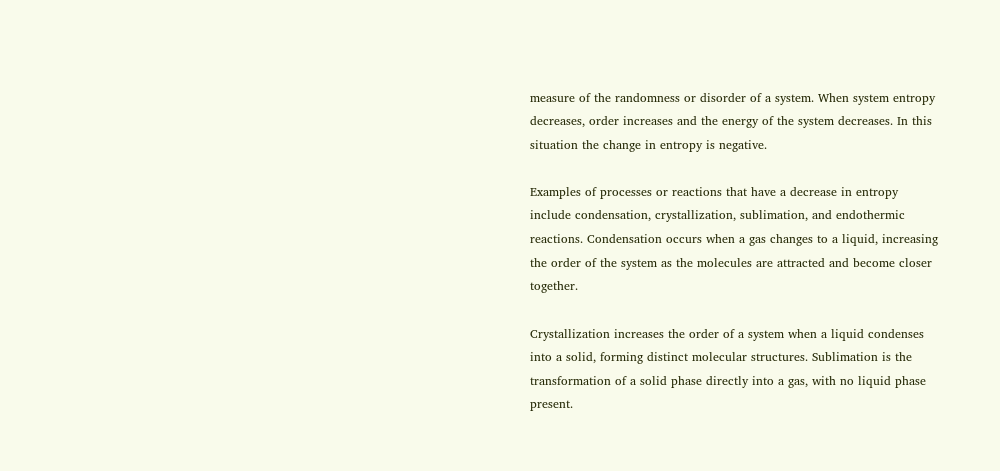measure of the randomness or disorder of a system. When system entropy decreases, order increases and the energy of the system decreases. In this situation the change in entropy is negative.

Examples of processes or reactions that have a decrease in entropy include condensation, crystallization, sublimation, and endothermic reactions. Condensation occurs when a gas changes to a liquid, increasing the order of the system as the molecules are attracted and become closer together.

Crystallization increases the order of a system when a liquid condenses into a solid, forming distinct molecular structures. Sublimation is the transformation of a solid phase directly into a gas, with no liquid phase present.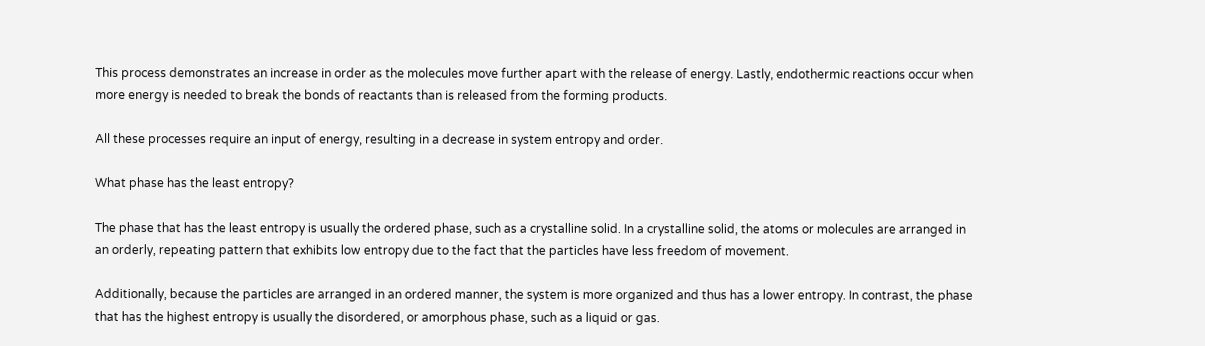This process demonstrates an increase in order as the molecules move further apart with the release of energy. Lastly, endothermic reactions occur when more energy is needed to break the bonds of reactants than is released from the forming products.

All these processes require an input of energy, resulting in a decrease in system entropy and order.

What phase has the least entropy?

The phase that has the least entropy is usually the ordered phase, such as a crystalline solid. In a crystalline solid, the atoms or molecules are arranged in an orderly, repeating pattern that exhibits low entropy due to the fact that the particles have less freedom of movement.

Additionally, because the particles are arranged in an ordered manner, the system is more organized and thus has a lower entropy. In contrast, the phase that has the highest entropy is usually the disordered, or amorphous phase, such as a liquid or gas.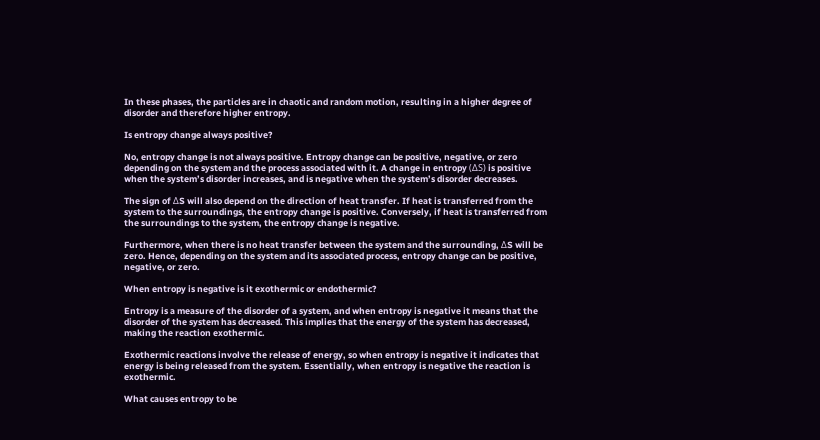In these phases, the particles are in chaotic and random motion, resulting in a higher degree of disorder and therefore higher entropy.

Is entropy change always positive?

No, entropy change is not always positive. Entropy change can be positive, negative, or zero depending on the system and the process associated with it. A change in entropy (ΔS) is positive when the system’s disorder increases, and is negative when the system’s disorder decreases.

The sign of ΔS will also depend on the direction of heat transfer. If heat is transferred from the system to the surroundings, the entropy change is positive. Conversely, if heat is transferred from the surroundings to the system, the entropy change is negative.

Furthermore, when there is no heat transfer between the system and the surrounding, ΔS will be zero. Hence, depending on the system and its associated process, entropy change can be positive, negative, or zero.

When entropy is negative is it exothermic or endothermic?

Entropy is a measure of the disorder of a system, and when entropy is negative it means that the disorder of the system has decreased. This implies that the energy of the system has decreased, making the reaction exothermic.

Exothermic reactions involve the release of energy, so when entropy is negative it indicates that energy is being released from the system. Essentially, when entropy is negative the reaction is exothermic.

What causes entropy to be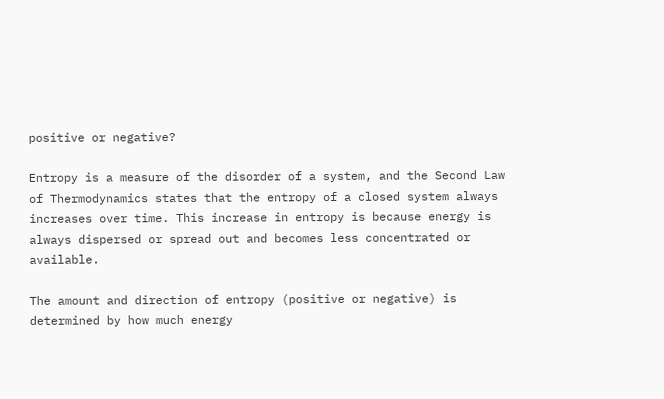positive or negative?

Entropy is a measure of the disorder of a system, and the Second Law of Thermodynamics states that the entropy of a closed system always increases over time. This increase in entropy is because energy is always dispersed or spread out and becomes less concentrated or available.

The amount and direction of entropy (positive or negative) is determined by how much energy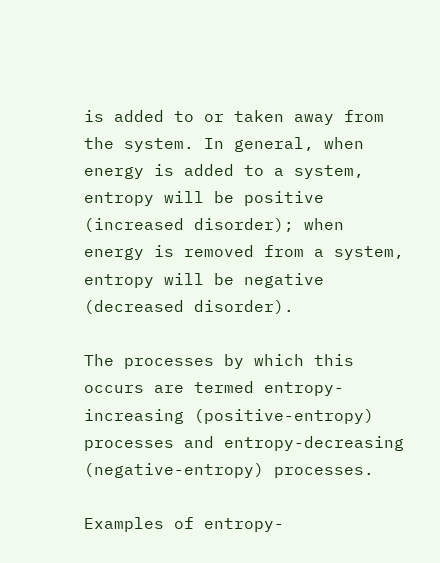is added to or taken away from the system. In general, when energy is added to a system, entropy will be positive (increased disorder); when energy is removed from a system, entropy will be negative (decreased disorder).

The processes by which this occurs are termed entropy-increasing (positive-entropy) processes and entropy-decreasing (negative-entropy) processes.

Examples of entropy-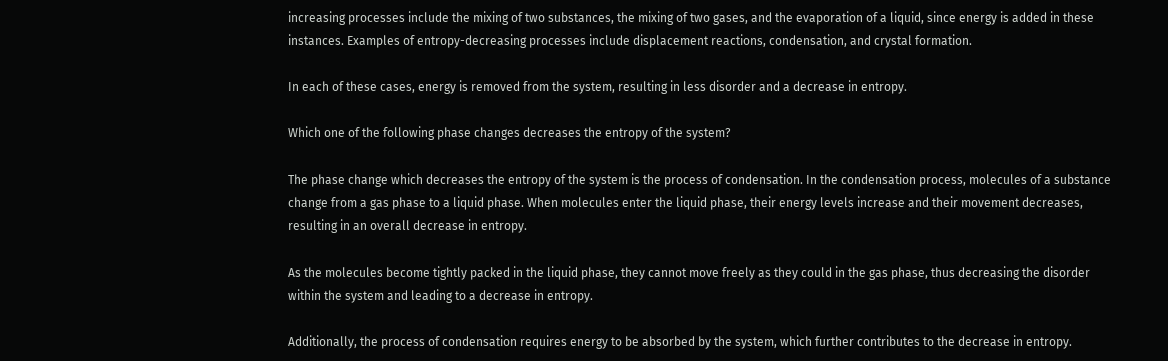increasing processes include the mixing of two substances, the mixing of two gases, and the evaporation of a liquid, since energy is added in these instances. Examples of entropy-decreasing processes include displacement reactions, condensation, and crystal formation.

In each of these cases, energy is removed from the system, resulting in less disorder and a decrease in entropy.

Which one of the following phase changes decreases the entropy of the system?

The phase change which decreases the entropy of the system is the process of condensation. In the condensation process, molecules of a substance change from a gas phase to a liquid phase. When molecules enter the liquid phase, their energy levels increase and their movement decreases, resulting in an overall decrease in entropy.

As the molecules become tightly packed in the liquid phase, they cannot move freely as they could in the gas phase, thus decreasing the disorder within the system and leading to a decrease in entropy.

Additionally, the process of condensation requires energy to be absorbed by the system, which further contributes to the decrease in entropy.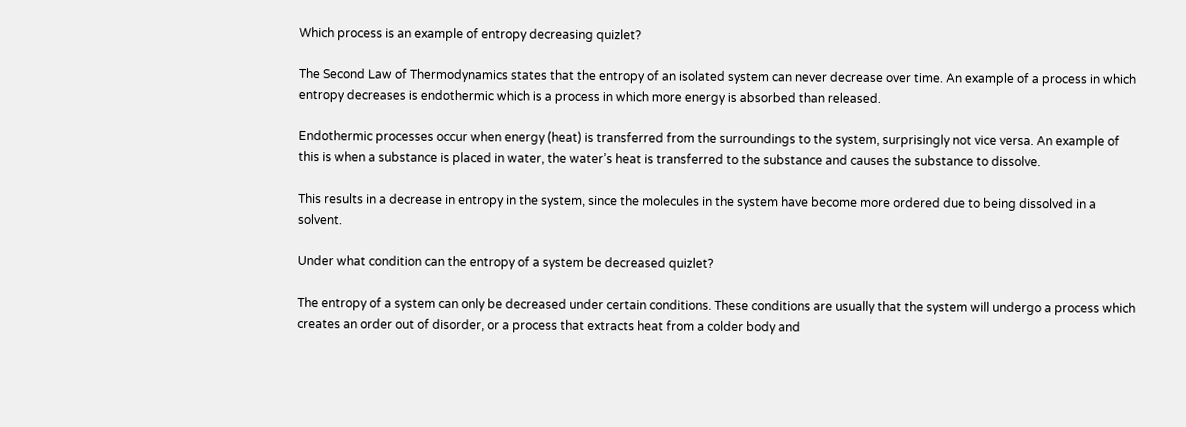Which process is an example of entropy decreasing quizlet?

The Second Law of Thermodynamics states that the entropy of an isolated system can never decrease over time. An example of a process in which entropy decreases is endothermic which is a process in which more energy is absorbed than released.

Endothermic processes occur when energy (heat) is transferred from the surroundings to the system, surprisingly not vice versa. An example of this is when a substance is placed in water, the water’s heat is transferred to the substance and causes the substance to dissolve.

This results in a decrease in entropy in the system, since the molecules in the system have become more ordered due to being dissolved in a solvent.

Under what condition can the entropy of a system be decreased quizlet?

The entropy of a system can only be decreased under certain conditions. These conditions are usually that the system will undergo a process which creates an order out of disorder, or a process that extracts heat from a colder body and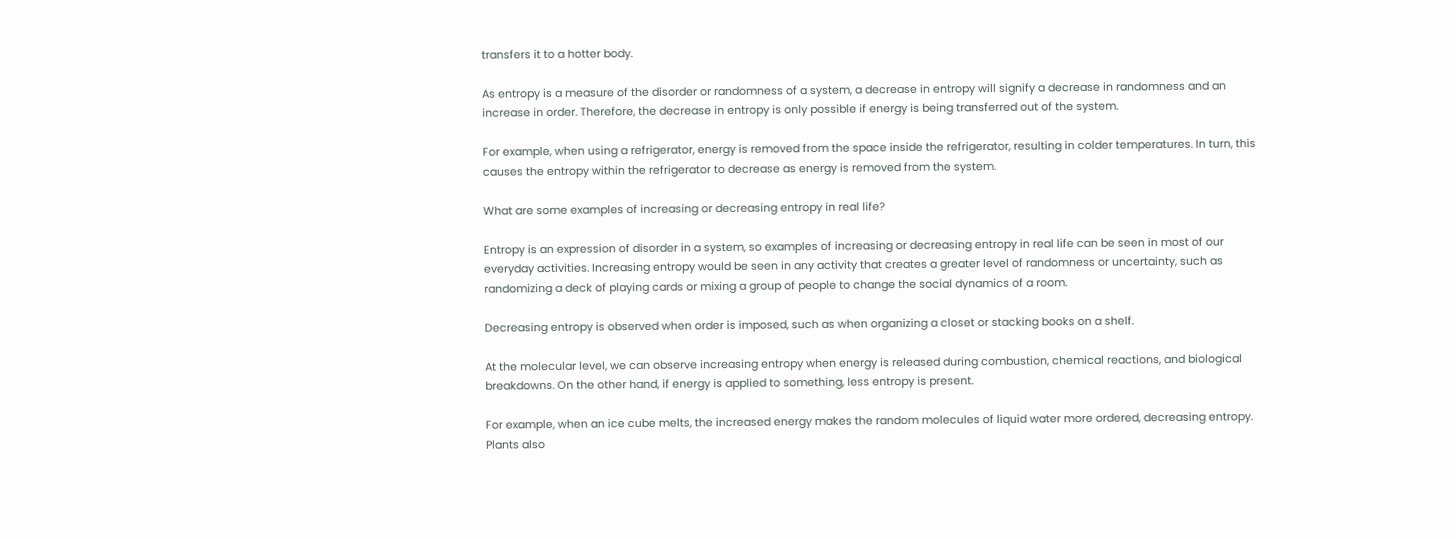transfers it to a hotter body.

As entropy is a measure of the disorder or randomness of a system, a decrease in entropy will signify a decrease in randomness and an increase in order. Therefore, the decrease in entropy is only possible if energy is being transferred out of the system.

For example, when using a refrigerator, energy is removed from the space inside the refrigerator, resulting in colder temperatures. In turn, this causes the entropy within the refrigerator to decrease as energy is removed from the system.

What are some examples of increasing or decreasing entropy in real life?

Entropy is an expression of disorder in a system, so examples of increasing or decreasing entropy in real life can be seen in most of our everyday activities. Increasing entropy would be seen in any activity that creates a greater level of randomness or uncertainty, such as randomizing a deck of playing cards or mixing a group of people to change the social dynamics of a room.

Decreasing entropy is observed when order is imposed, such as when organizing a closet or stacking books on a shelf.

At the molecular level, we can observe increasing entropy when energy is released during combustion, chemical reactions, and biological breakdowns. On the other hand, if energy is applied to something, less entropy is present.

For example, when an ice cube melts, the increased energy makes the random molecules of liquid water more ordered, decreasing entropy. Plants also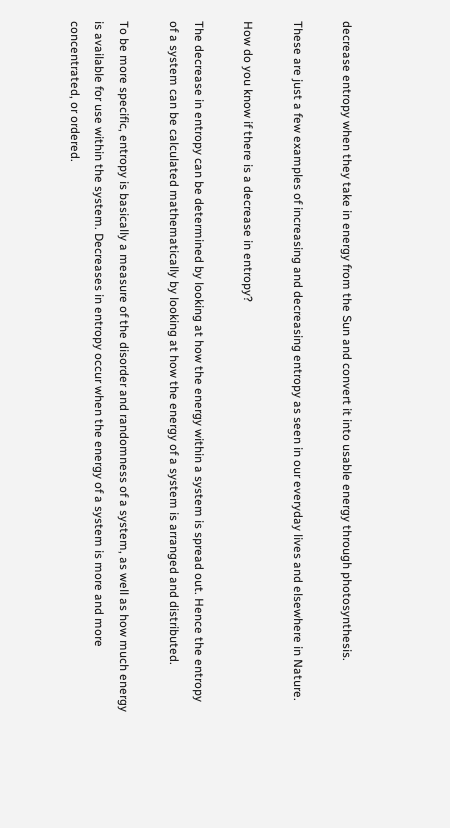decrease entropy when they take in energy from the Sun and convert it into usable energy through photosynthesis.

These are just a few examples of increasing and decreasing entropy as seen in our everyday lives and elsewhere in Nature.

How do you know if there is a decrease in entropy?

The decrease in entropy can be determined by looking at how the energy within a system is spread out. Hence the entropy of a system can be calculated mathematically by looking at how the energy of a system is arranged and distributed.

To be more specific, entropy is basically a measure of the disorder and randomness of a system, as well as how much energy is available for use within the system. Decreases in entropy occur when the energy of a system is more and more concentrated, or ordered.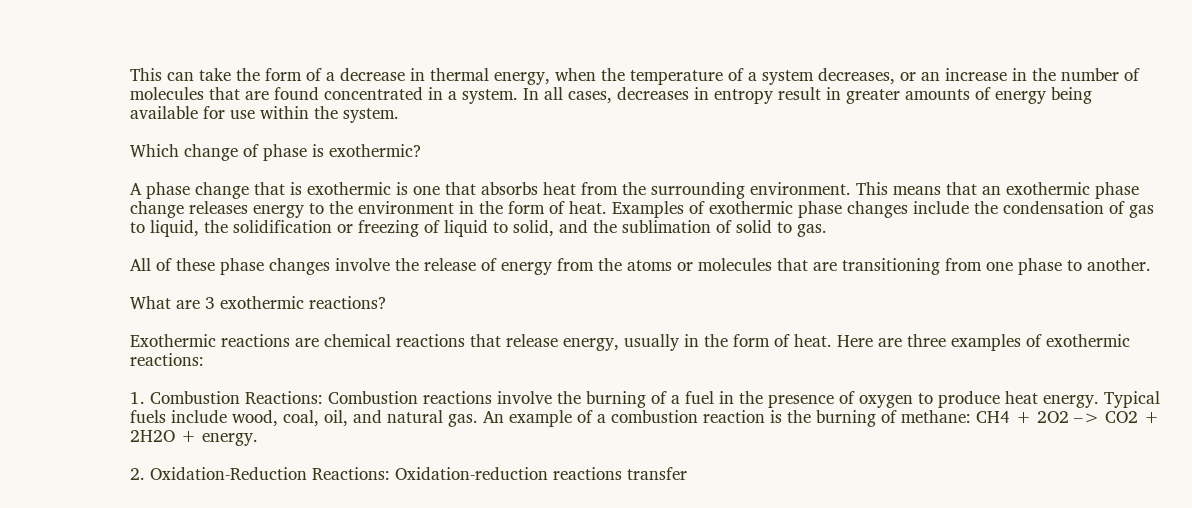This can take the form of a decrease in thermal energy, when the temperature of a system decreases, or an increase in the number of molecules that are found concentrated in a system. In all cases, decreases in entropy result in greater amounts of energy being available for use within the system.

Which change of phase is exothermic?

A phase change that is exothermic is one that absorbs heat from the surrounding environment. This means that an exothermic phase change releases energy to the environment in the form of heat. Examples of exothermic phase changes include the condensation of gas to liquid, the solidification or freezing of liquid to solid, and the sublimation of solid to gas.

All of these phase changes involve the release of energy from the atoms or molecules that are transitioning from one phase to another.

What are 3 exothermic reactions?

Exothermic reactions are chemical reactions that release energy, usually in the form of heat. Here are three examples of exothermic reactions:

1. Combustion Reactions: Combustion reactions involve the burning of a fuel in the presence of oxygen to produce heat energy. Typical fuels include wood, coal, oil, and natural gas. An example of a combustion reaction is the burning of methane: CH4 + 2O2 –> CO2 + 2H2O + energy.

2. Oxidation-Reduction Reactions: Oxidation-reduction reactions transfer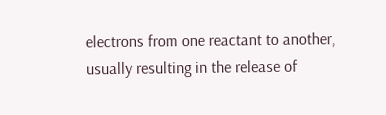electrons from one reactant to another, usually resulting in the release of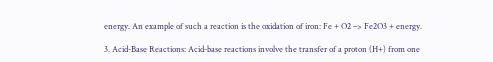energy. An example of such a reaction is the oxidation of iron: Fe + O2 –> Fe2O3 + energy.

3. Acid-Base Reactions: Acid-base reactions involve the transfer of a proton (H+) from one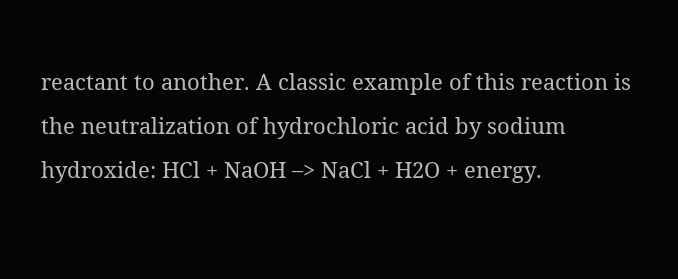reactant to another. A classic example of this reaction is the neutralization of hydrochloric acid by sodium hydroxide: HCl + NaOH –> NaCl + H2O + energy.